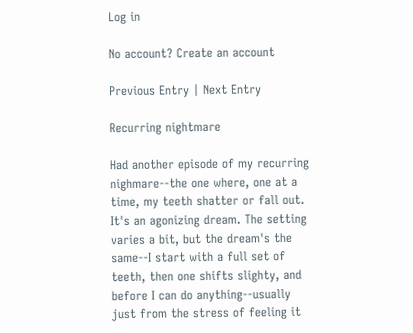Log in

No account? Create an account

Previous Entry | Next Entry

Recurring nightmare

Had another episode of my recurring nighmare--the one where, one at a time, my teeth shatter or fall out. It's an agonizing dream. The setting varies a bit, but the dream's the same--I start with a full set of teeth, then one shifts slighty, and before I can do anything--usually just from the stress of feeling it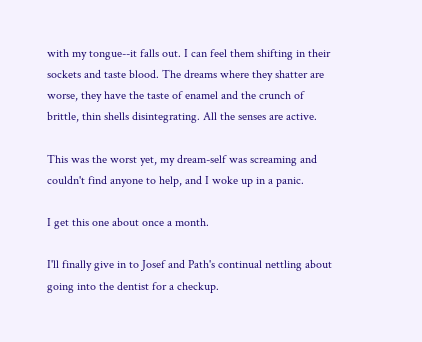with my tongue--it falls out. I can feel them shifting in their sockets and taste blood. The dreams where they shatter are worse, they have the taste of enamel and the crunch of brittle, thin shells disintegrating. All the senses are active.

This was the worst yet, my dream-self was screaming and couldn't find anyone to help, and I woke up in a panic.

I get this one about once a month.

I'll finally give in to Josef and Path's continual nettling about going into the dentist for a checkup.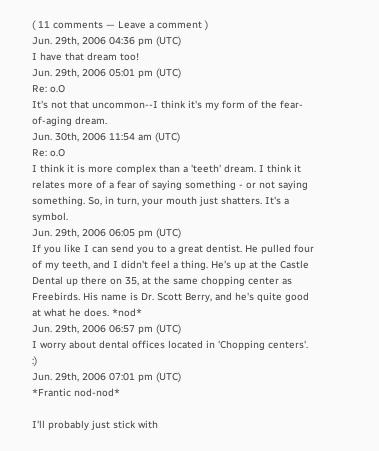( 11 comments — Leave a comment )
Jun. 29th, 2006 04:36 pm (UTC)
I have that dream too!
Jun. 29th, 2006 05:01 pm (UTC)
Re: o.O
It's not that uncommon--I think it's my form of the fear-of-aging dream.
Jun. 30th, 2006 11:54 am (UTC)
Re: o.O
I think it is more complex than a 'teeth' dream. I think it relates more of a fear of saying something - or not saying something. So, in turn, your mouth just shatters. It's a symbol.
Jun. 29th, 2006 06:05 pm (UTC)
If you like I can send you to a great dentist. He pulled four of my teeth, and I didn't feel a thing. He's up at the Castle Dental up there on 35, at the same chopping center as Freebirds. His name is Dr. Scott Berry, and he's quite good at what he does. *nod*
Jun. 29th, 2006 06:57 pm (UTC)
I worry about dental offices located in 'Chopping centers'. :)
Jun. 29th, 2006 07:01 pm (UTC)
*Frantic nod-nod*

I'll probably just stick with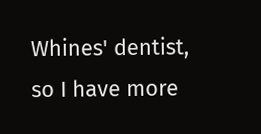Whines' dentist, so I have more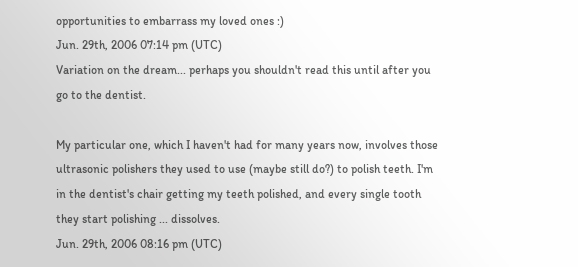opportunities to embarrass my loved ones :)
Jun. 29th, 2006 07:14 pm (UTC)
Variation on the dream... perhaps you shouldn't read this until after you go to the dentist.

My particular one, which I haven't had for many years now, involves those ultrasonic polishers they used to use (maybe still do?) to polish teeth. I'm in the dentist's chair getting my teeth polished, and every single tooth they start polishing ... dissolves.
Jun. 29th, 2006 08:16 pm (UTC)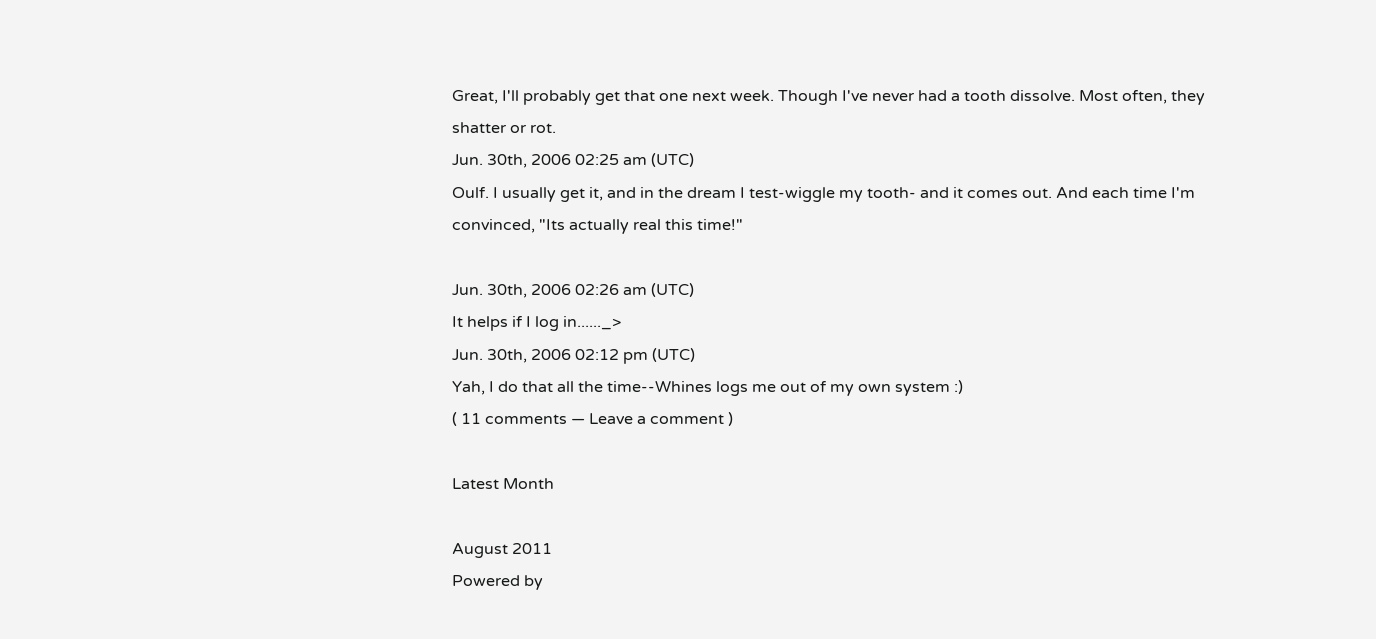Great, I'll probably get that one next week. Though I've never had a tooth dissolve. Most often, they shatter or rot.
Jun. 30th, 2006 02:25 am (UTC)
Oulf. I usually get it, and in the dream I test-wiggle my tooth- and it comes out. And each time I'm convinced, "Its actually real this time!"

Jun. 30th, 2006 02:26 am (UTC)
It helps if I log in......_>
Jun. 30th, 2006 02:12 pm (UTC)
Yah, I do that all the time--Whines logs me out of my own system :)
( 11 comments — Leave a comment )

Latest Month

August 2011
Powered by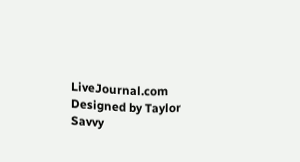LiveJournal.com
Designed by Taylor Savvy